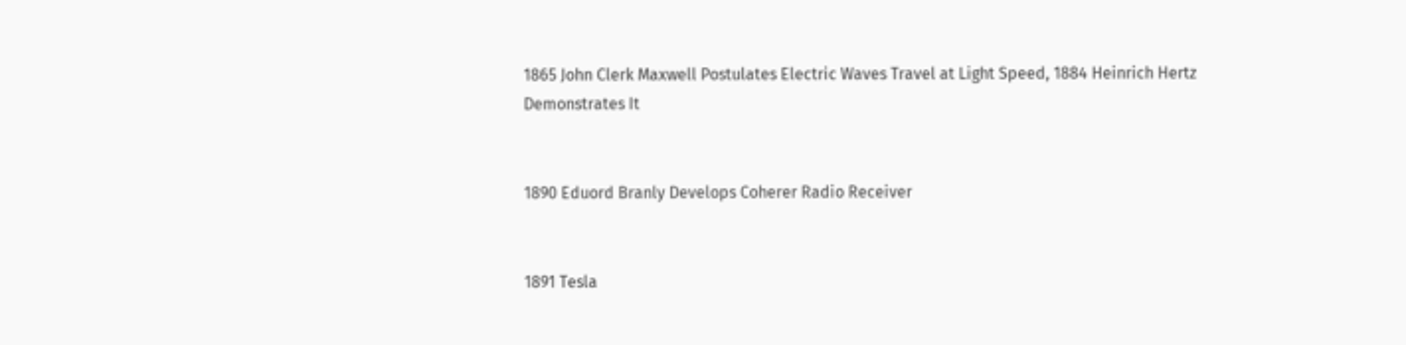1865 John Clerk Maxwell Postulates Electric Waves Travel at Light Speed, 1884 Heinrich Hertz Demonstrates It


1890 Eduord Branly Develops Coherer Radio Receiver


1891 Tesla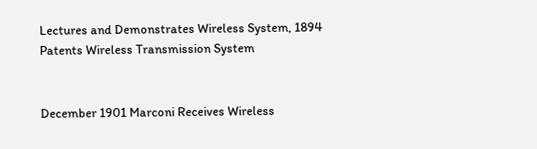Lectures and Demonstrates Wireless System, 1894 Patents Wireless Transmission System


December 1901 Marconi Receives Wireless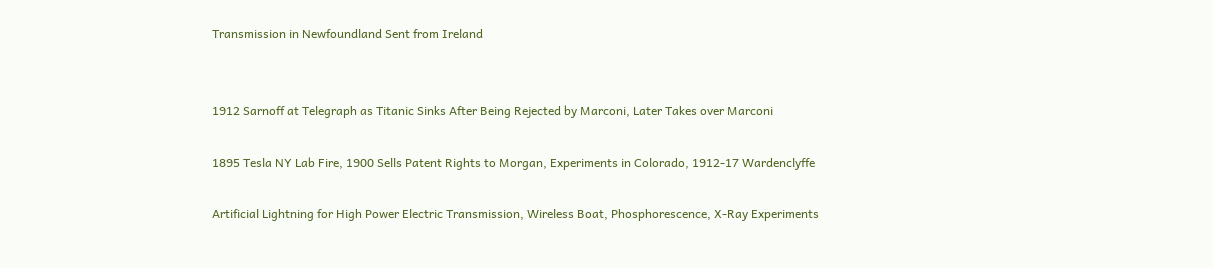Transmission in Newfoundland Sent from Ireland


1912 Sarnoff at Telegraph as Titanic Sinks After Being Rejected by Marconi, Later Takes over Marconi

1895 Tesla NY Lab Fire, 1900 Sells Patent Rights to Morgan, Experiments in Colorado, 1912-17 Wardenclyffe

Artificial Lightning for High Power Electric Transmission, Wireless Boat, Phosphorescence, X-Ray Experiments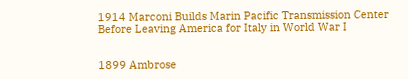1914 Marconi Builds Marin Pacific Transmission Center Before Leaving America for Italy in World War I


1899 Ambrose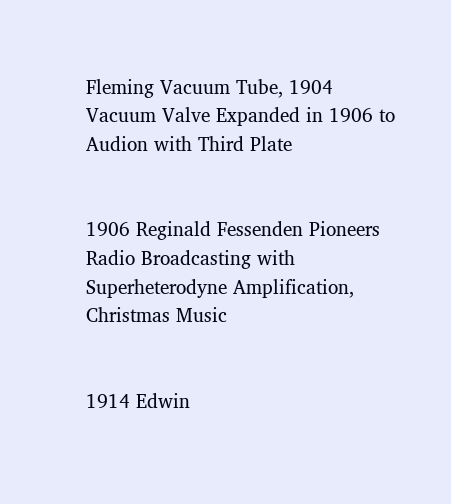Fleming Vacuum Tube, 1904 Vacuum Valve Expanded in 1906 to Audion with Third Plate


1906 Reginald Fessenden Pioneers Radio Broadcasting with Superheterodyne Amplification, Christmas Music


1914 Edwin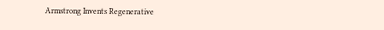Armstrong Invents Regenerative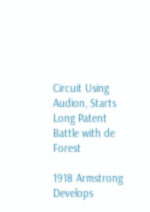Circuit Using Audion, Starts Long Patent Battle with de Forest

1918 Armstrong Develops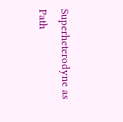Superheterodyne as Path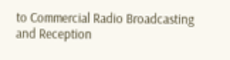to Commercial Radio Broadcasting and Reception